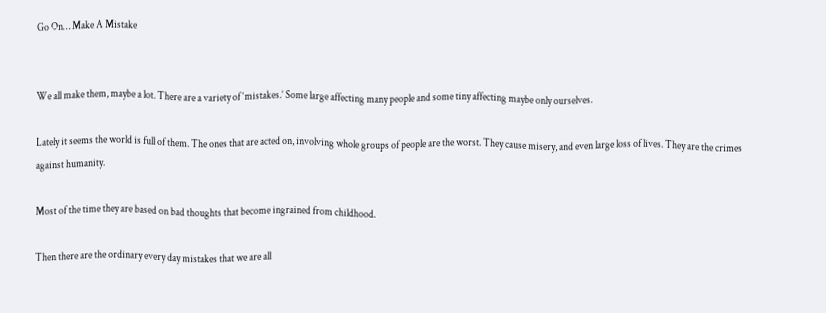Go On… Make A Mistake


We all make them, maybe a lot. There are a variety of ‘mistakes.’ Some large affecting many people and some tiny affecting maybe only ourselves.

Lately it seems the world is full of them. The ones that are acted on, involving whole groups of people are the worst. They cause misery, and even large loss of lives. They are the crimes against humanity.

Most of the time they are based on bad thoughts that become ingrained from childhood.

Then there are the ordinary every day mistakes that we are all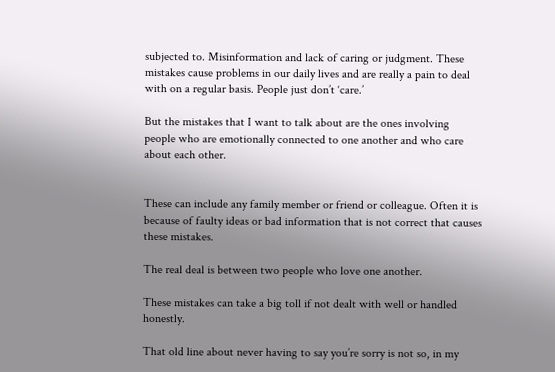subjected to. Misinformation and lack of caring or judgment. These mistakes cause problems in our daily lives and are really a pain to deal with on a regular basis. People just don’t ‘care.’

But the mistakes that I want to talk about are the ones involving people who are emotionally connected to one another and who care about each other.


These can include any family member or friend or colleague. Often it is because of faulty ideas or bad information that is not correct that causes these mistakes.

The real deal is between two people who love one another.

These mistakes can take a big toll if not dealt with well or handled honestly.

That old line about never having to say you’re sorry is not so, in my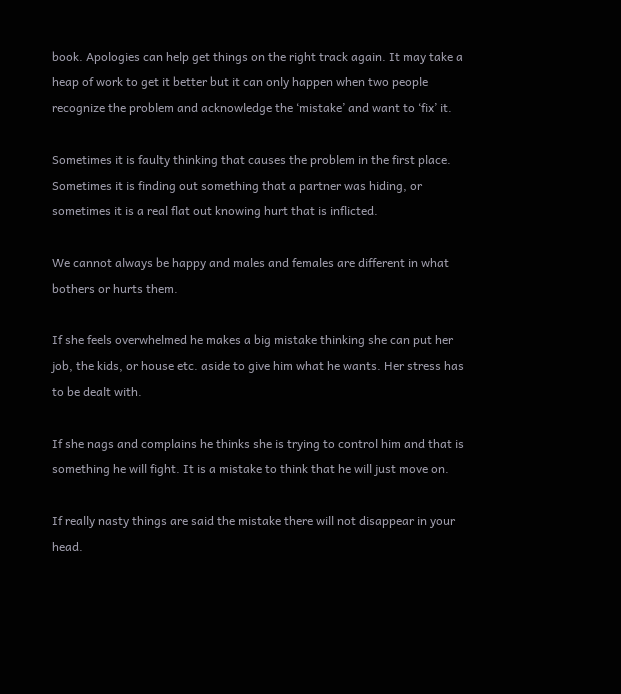book. Apologies can help get things on the right track again. It may take a heap of work to get it better but it can only happen when two people recognize the problem and acknowledge the ‘mistake’ and want to ‘fix’ it.

Sometimes it is faulty thinking that causes the problem in the first place. Sometimes it is finding out something that a partner was hiding, or sometimes it is a real flat out knowing hurt that is inflicted.

We cannot always be happy and males and females are different in what bothers or hurts them.

If she feels overwhelmed he makes a big mistake thinking she can put her job, the kids, or house etc. aside to give him what he wants. Her stress has to be dealt with.

If she nags and complains he thinks she is trying to control him and that is something he will fight. It is a mistake to think that he will just move on.

If really nasty things are said the mistake there will not disappear in your head.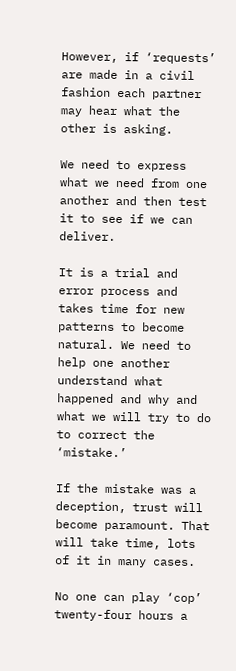However, if ‘requests’ are made in a civil fashion each partner may hear what the other is asking.

We need to express what we need from one another and then test it to see if we can deliver.

It is a trial and error process and takes time for new patterns to become natural. We need to help one another understand what happened and why and what we will try to do to correct the ‘mistake.’

If the mistake was a deception, trust will become paramount. That will take time, lots of it in many cases.

No one can play ‘cop’ twenty-four hours a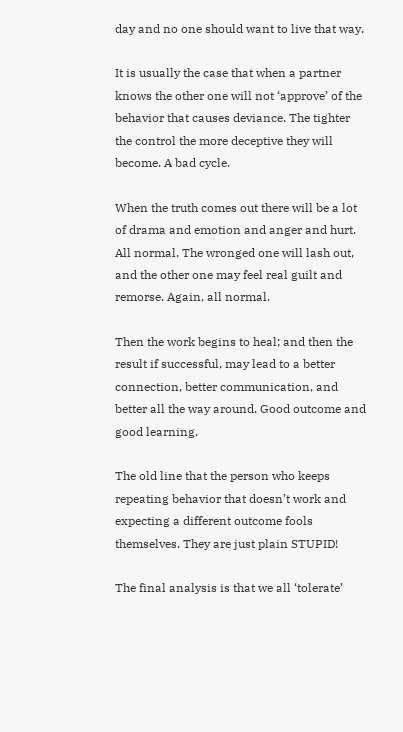day and no one should want to live that way.

It is usually the case that when a partner knows the other one will not ‘approve’ of the behavior that causes deviance. The tighter the control the more deceptive they will become. A bad cycle.

When the truth comes out there will be a lot of drama and emotion and anger and hurt. All normal. The wronged one will lash out, and the other one may feel real guilt and remorse. Again, all normal.

Then the work begins to heal; and then the result if successful, may lead to a better connection, better communication, and better all the way around. Good outcome and good learning.

The old line that the person who keeps repeating behavior that doesn’t work and expecting a different outcome fools themselves. They are just plain STUPID!

The final analysis is that we all ‘tolerate’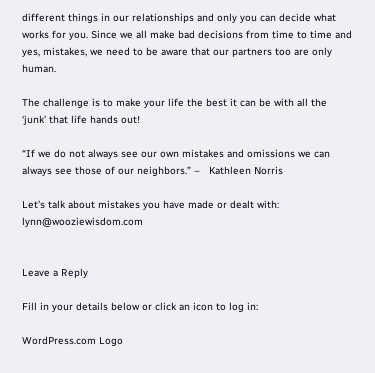different things in our relationships and only you can decide what works for you. Since we all make bad decisions from time to time and yes, mistakes, we need to be aware that our partners too are only human.

The challenge is to make your life the best it can be with all the ‘junk’ that life hands out!

“If we do not always see our own mistakes and omissions we can always see those of our neighbors.” –   Kathleen Norris

Let’s talk about mistakes you have made or dealt with: lynn@wooziewisdom.com


Leave a Reply

Fill in your details below or click an icon to log in:

WordPress.com Logo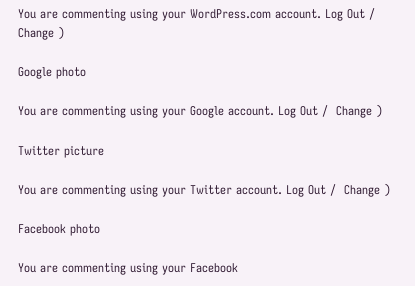You are commenting using your WordPress.com account. Log Out /  Change )

Google photo

You are commenting using your Google account. Log Out /  Change )

Twitter picture

You are commenting using your Twitter account. Log Out /  Change )

Facebook photo

You are commenting using your Facebook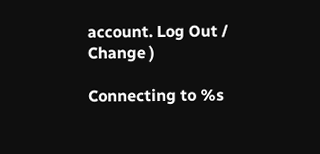account. Log Out /  Change )

Connecting to %s